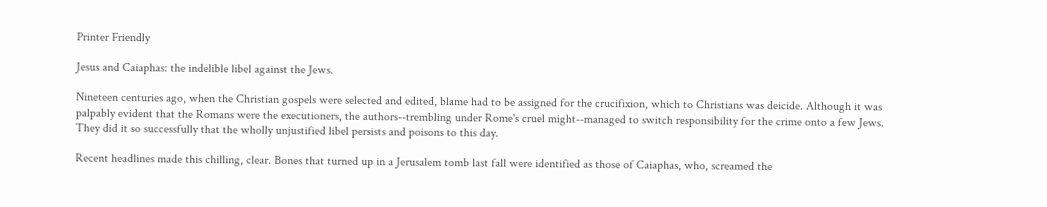Printer Friendly

Jesus and Caiaphas: the indelible libel against the Jews.

Nineteen centuries ago, when the Christian gospels were selected and edited, blame had to be assigned for the crucifixion, which to Christians was deicide. Although it was palpably evident that the Romans were the executioners, the authors--trembling under Rome's cruel might--managed to switch responsibility for the crime onto a few Jews. They did it so successfully that the wholly unjustified libel persists and poisons to this day.

Recent headlines made this chilling, clear. Bones that turned up in a Jerusalem tomb last fall were identified as those of Caiaphas, who, screamed the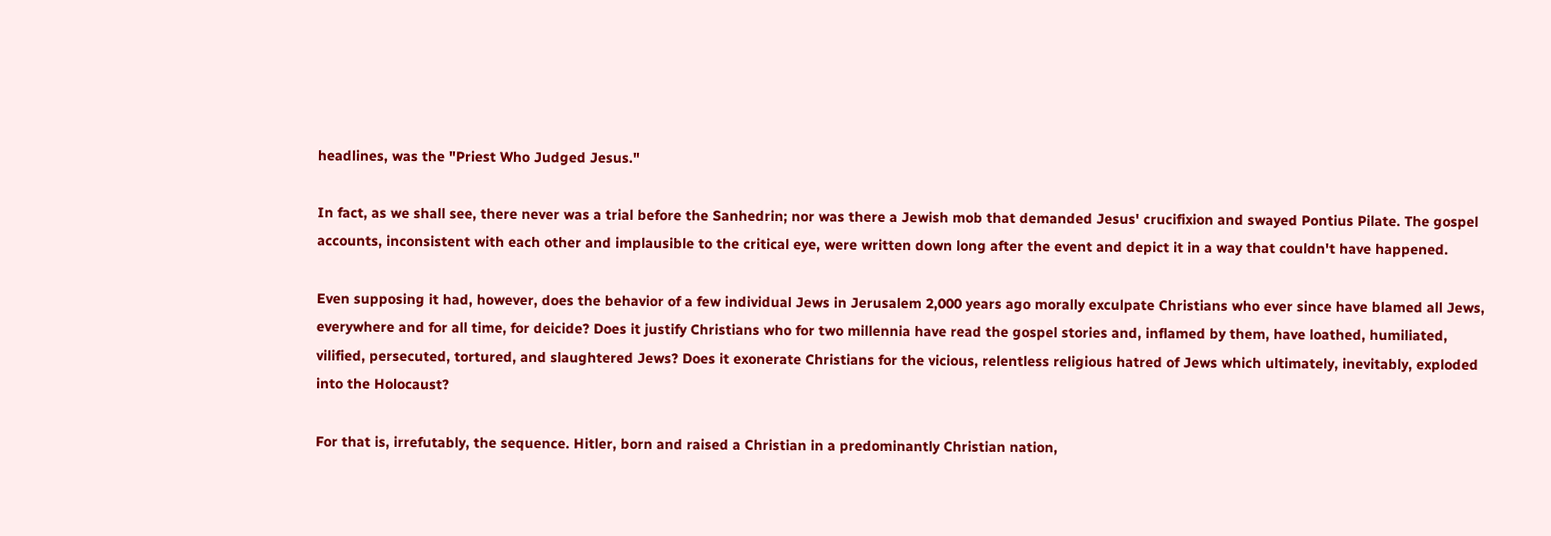headlines, was the "Priest Who Judged Jesus."

In fact, as we shall see, there never was a trial before the Sanhedrin; nor was there a Jewish mob that demanded Jesus' crucifixion and swayed Pontius Pilate. The gospel accounts, inconsistent with each other and implausible to the critical eye, were written down long after the event and depict it in a way that couldn't have happened.

Even supposing it had, however, does the behavior of a few individual Jews in Jerusalem 2,000 years ago morally exculpate Christians who ever since have blamed all Jews, everywhere and for all time, for deicide? Does it justify Christians who for two millennia have read the gospel stories and, inflamed by them, have loathed, humiliated, vilified, persecuted, tortured, and slaughtered Jews? Does it exonerate Christians for the vicious, relentless religious hatred of Jews which ultimately, inevitably, exploded into the Holocaust?

For that is, irrefutably, the sequence. Hitler, born and raised a Christian in a predominantly Christian nation,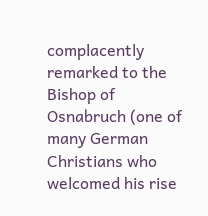complacently remarked to the Bishop of Osnabruch (one of many German Christians who welcomed his rise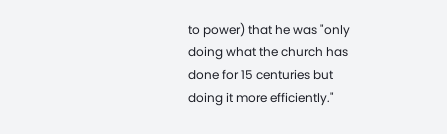to power) that he was "only doing what the church has done for 15 centuries but doing it more efficiently."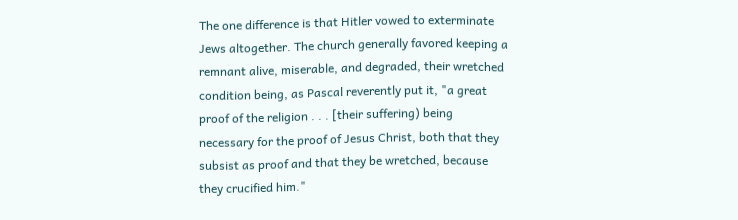The one difference is that Hitler vowed to exterminate Jews altogether. The church generally favored keeping a remnant alive, miserable, and degraded, their wretched condition being, as Pascal reverently put it, "a great proof of the religion . . . [their suffering) being necessary for the proof of Jesus Christ, both that they subsist as proof and that they be wretched, because they crucified him."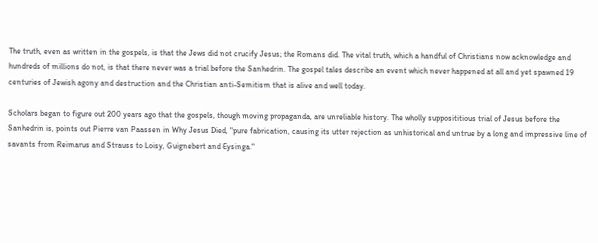The truth, even as written in the gospels, is that the Jews did not crucify Jesus; the Romans did. The vital truth, which a handful of Christians now acknowledge and hundreds of millions do not, is that there never was a trial before the Sanhedrin. The gospel tales describe an event which never happened at all and yet spawned 19 centuries of Jewish agony and destruction and the Christian anti-Semitism that is alive and well today.

Scholars began to figure out 200 years ago that the gospels, though moving propaganda, are unreliable history. The wholly supposititious trial of Jesus before the Sanhedrin is, points out Pierre van Paassen in Why Jesus Died, "pure fabrication, causing its utter rejection as unhistorical and untrue by a long and impressive line of savants from Reimarus and Strauss to Loisy, Guignebert and Eysinga."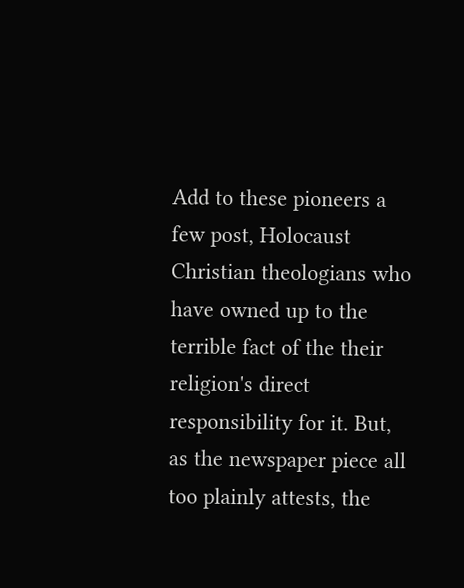Add to these pioneers a few post, Holocaust Christian theologians who have owned up to the terrible fact of the their religion's direct responsibility for it. But, as the newspaper piece all too plainly attests, the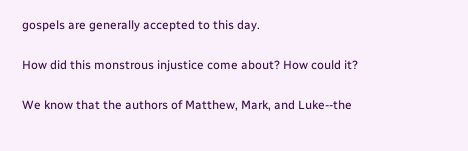gospels are generally accepted to this day.

How did this monstrous injustice come about? How could it?

We know that the authors of Matthew, Mark, and Luke--the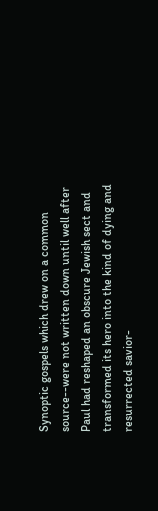Synoptic gospels which drew on a common source--were not written down until well after Paul had reshaped an obscure Jewish sect and transformed its hero into the kind of dying and resurrected savior-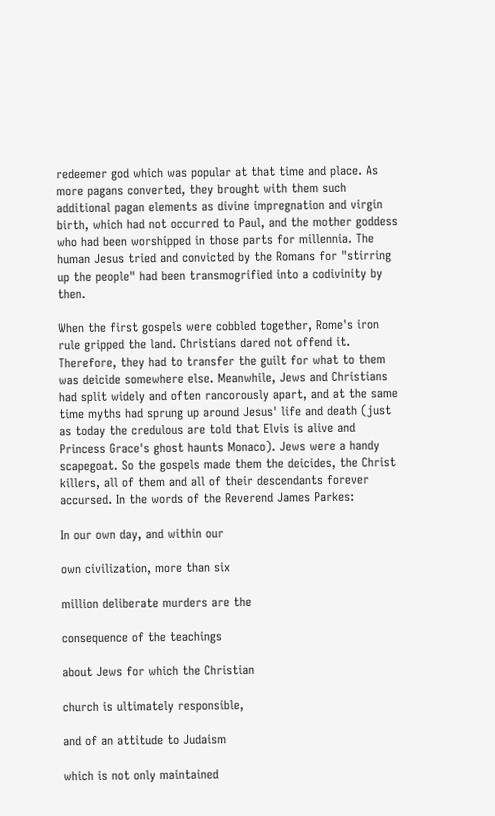redeemer god which was popular at that time and place. As more pagans converted, they brought with them such additional pagan elements as divine impregnation and virgin birth, which had not occurred to Paul, and the mother goddess who had been worshipped in those parts for millennia. The human Jesus tried and convicted by the Romans for "stirring up the people" had been transmogrified into a codivinity by then.

When the first gospels were cobbled together, Rome's iron rule gripped the land. Christians dared not offend it. Therefore, they had to transfer the guilt for what to them was deicide somewhere else. Meanwhile, Jews and Christians had split widely and often rancorously apart, and at the same time myths had sprung up around Jesus' life and death (just as today the credulous are told that Elvis is alive and Princess Grace's ghost haunts Monaco). Jews were a handy scapegoat. So the gospels made them the deicides, the Christ killers, all of them and all of their descendants forever accursed. In the words of the Reverend James Parkes:

In our own day, and within our

own civilization, more than six

million deliberate murders are the

consequence of the teachings

about Jews for which the Christian

church is ultimately responsible,

and of an attitude to Judaism

which is not only maintained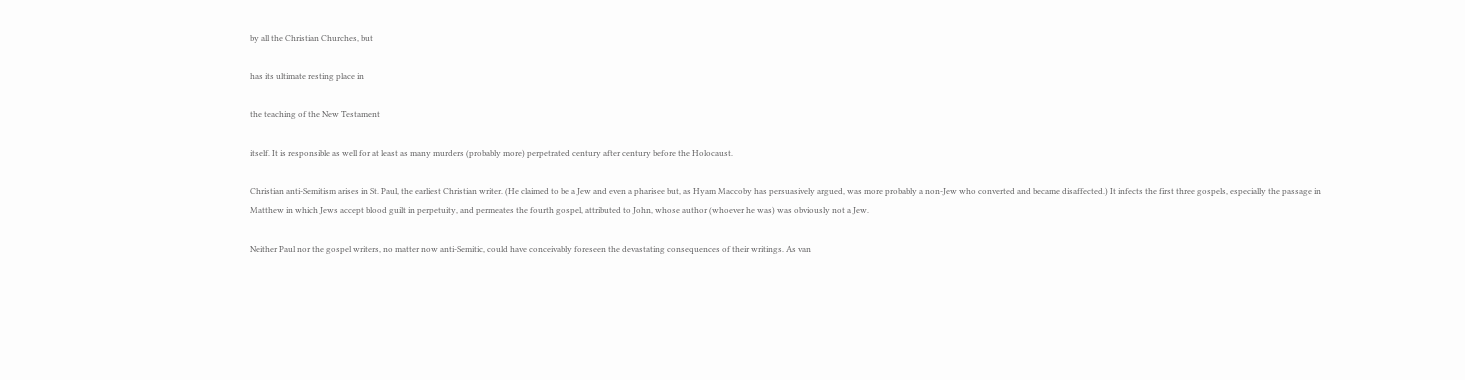by all the Christian Churches, but

has its ultimate resting place in

the teaching of the New Testament

itself. It is responsible as well for at least as many murders (probably more) perpetrated century after century before the Holocaust.

Christian anti-Semitism arises in St. Paul, the earliest Christian writer. (He claimed to be a Jew and even a pharisee but, as Hyam Maccoby has persuasively argued, was more probably a non-Jew who converted and became disaffected.) It infects the first three gospels, especially the passage in Matthew in which Jews accept blood guilt in perpetuity, and permeates the fourth gospel, attributed to John, whose author (whoever he was) was obviously not a Jew.

Neither Paul nor the gospel writers, no matter now anti-Semitic, could have conceivably foreseen the devastating consequences of their writings. As van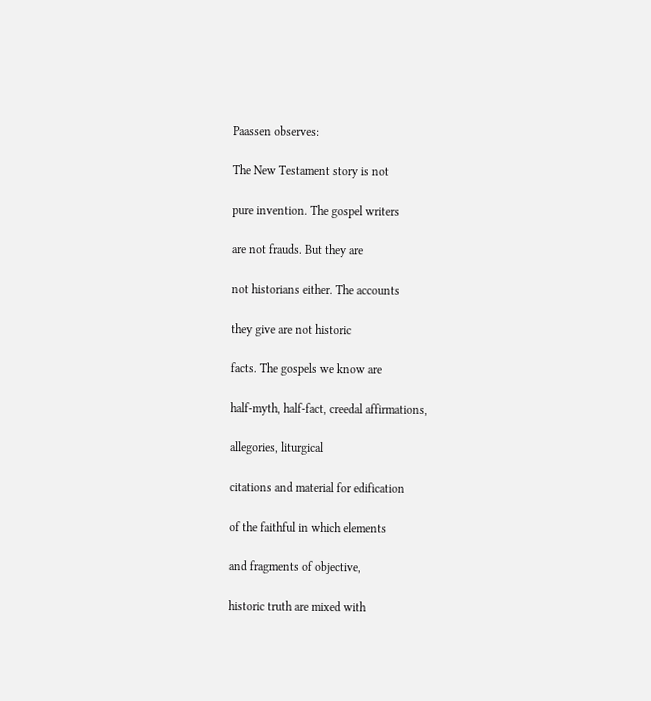Paassen observes:

The New Testament story is not

pure invention. The gospel writers

are not frauds. But they are

not historians either. The accounts

they give are not historic

facts. The gospels we know are

half-myth, half-fact, creedal affirmations,

allegories, liturgical

citations and material for edification

of the faithful in which elements

and fragments of objective,

historic truth are mixed with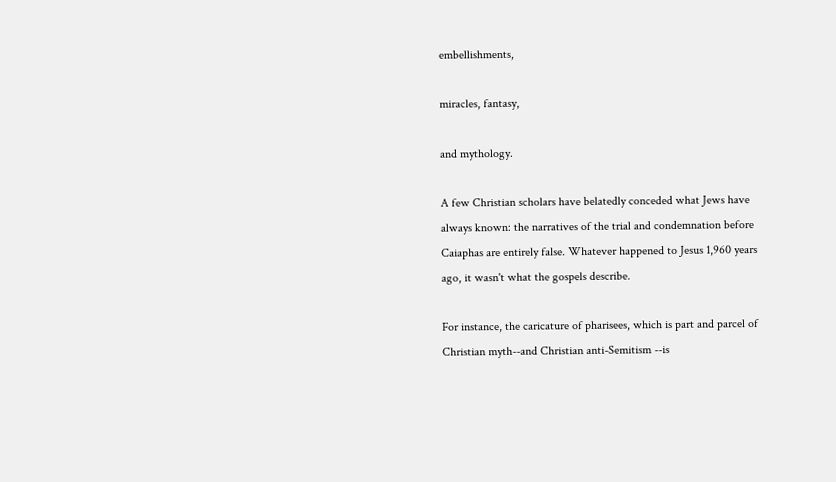embellishments,

miracles, fantasy,

and mythology.

A few Christian scholars have belatedly conceded what Jews have always known: the narratives of the trial and condemnation before Caiaphas are entirely false. Whatever happened to Jesus 1,960 years ago, it wasn't what the gospels describe.

For instance, the caricature of pharisees, which is part and parcel of Christian myth--and Christian anti-Semitism --is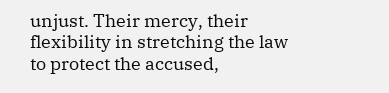unjust. Their mercy, their flexibility in stretching the law to protect the accused,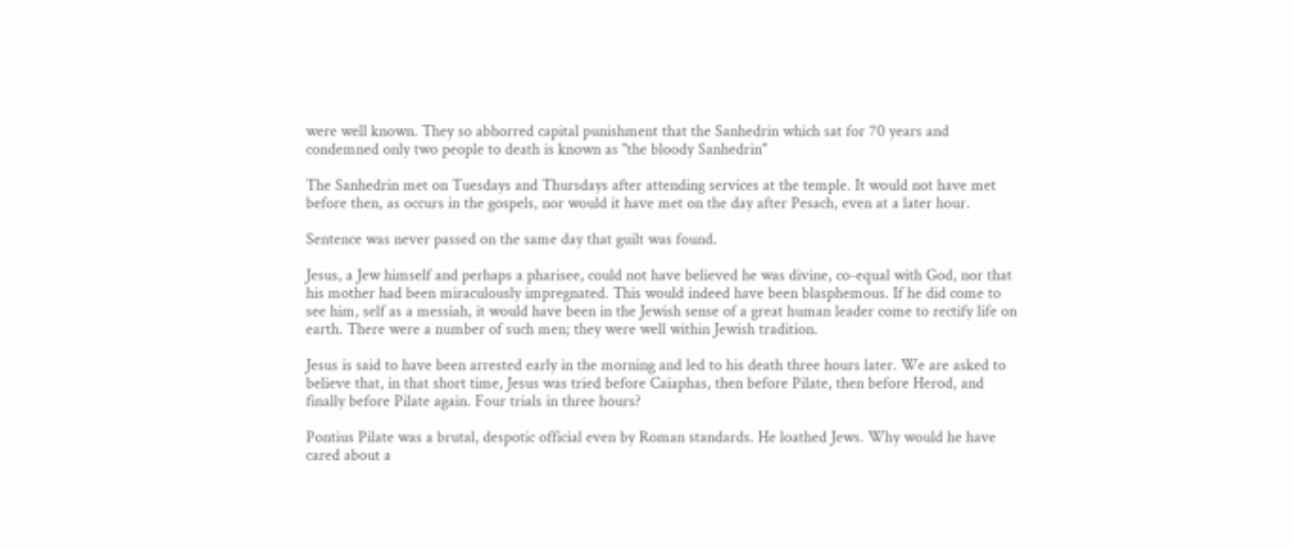were well known. They so abhorred capital punishment that the Sanhedrin which sat for 70 years and condemned only two people to death is known as "the bloody Sanhedrin"

The Sanhedrin met on Tuesdays and Thursdays after attending services at the temple. It would not have met before then, as occurs in the gospels, nor would it have met on the day after Pesach, even at a later hour.

Sentence was never passed on the same day that guilt was found.

Jesus, a Jew himself and perhaps a pharisee, could not have believed he was divine, co-equal with God, nor that his mother had been miraculously impregnated. This would indeed have been blasphemous. If he did come to see him, self as a messiah, it would have been in the Jewish sense of a great human leader come to rectify life on earth. There were a number of such men; they were well within Jewish tradition.

Jesus is said to have been arrested early in the morning and led to his death three hours later. We are asked to believe that, in that short time, Jesus was tried before Caiaphas, then before Pilate, then before Herod, and finally before Pilate again. Four trials in three hours?

Pontius Pilate was a brutal, despotic official even by Roman standards. He loathed Jews. Why would he have cared about a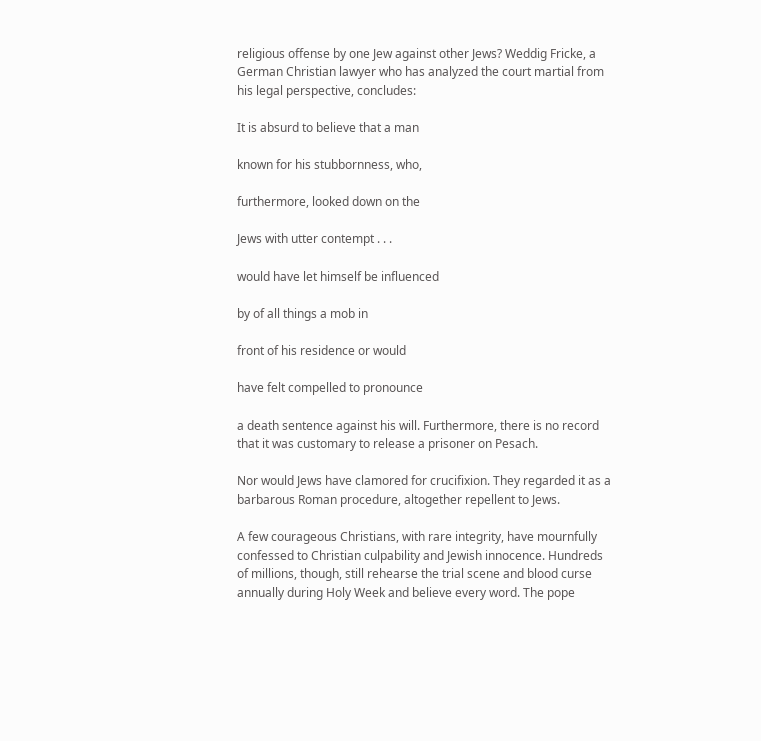religious offense by one Jew against other Jews? Weddig Fricke, a German Christian lawyer who has analyzed the court martial from his legal perspective, concludes:

It is absurd to believe that a man

known for his stubbornness, who,

furthermore, looked down on the

Jews with utter contempt . . .

would have let himself be influenced

by of all things a mob in

front of his residence or would

have felt compelled to pronounce

a death sentence against his will. Furthermore, there is no record that it was customary to release a prisoner on Pesach.

Nor would Jews have clamored for crucifixion. They regarded it as a barbarous Roman procedure, altogether repellent to Jews.

A few courageous Christians, with rare integrity, have mournfully confessed to Christian culpability and Jewish innocence. Hundreds of millions, though, still rehearse the trial scene and blood curse annually during Holy Week and believe every word. The pope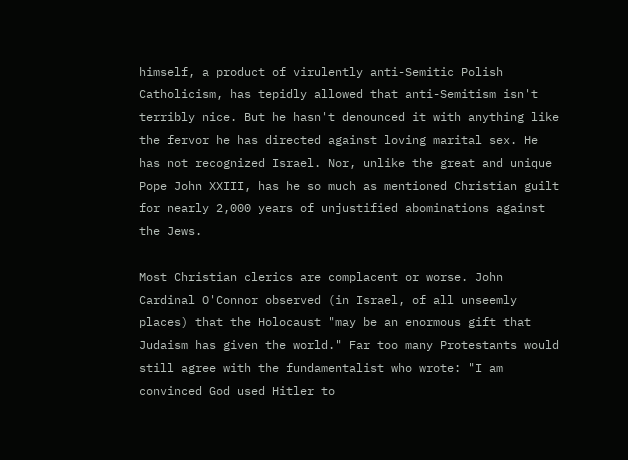himself, a product of virulently anti-Semitic Polish Catholicism, has tepidly allowed that anti-Semitism isn't terribly nice. But he hasn't denounced it with anything like the fervor he has directed against loving marital sex. He has not recognized Israel. Nor, unlike the great and unique Pope John XXIII, has he so much as mentioned Christian guilt for nearly 2,000 years of unjustified abominations against the Jews.

Most Christian clerics are complacent or worse. John Cardinal O'Connor observed (in Israel, of all unseemly places) that the Holocaust "may be an enormous gift that Judaism has given the world." Far too many Protestants would still agree with the fundamentalist who wrote: "I am convinced God used Hitler to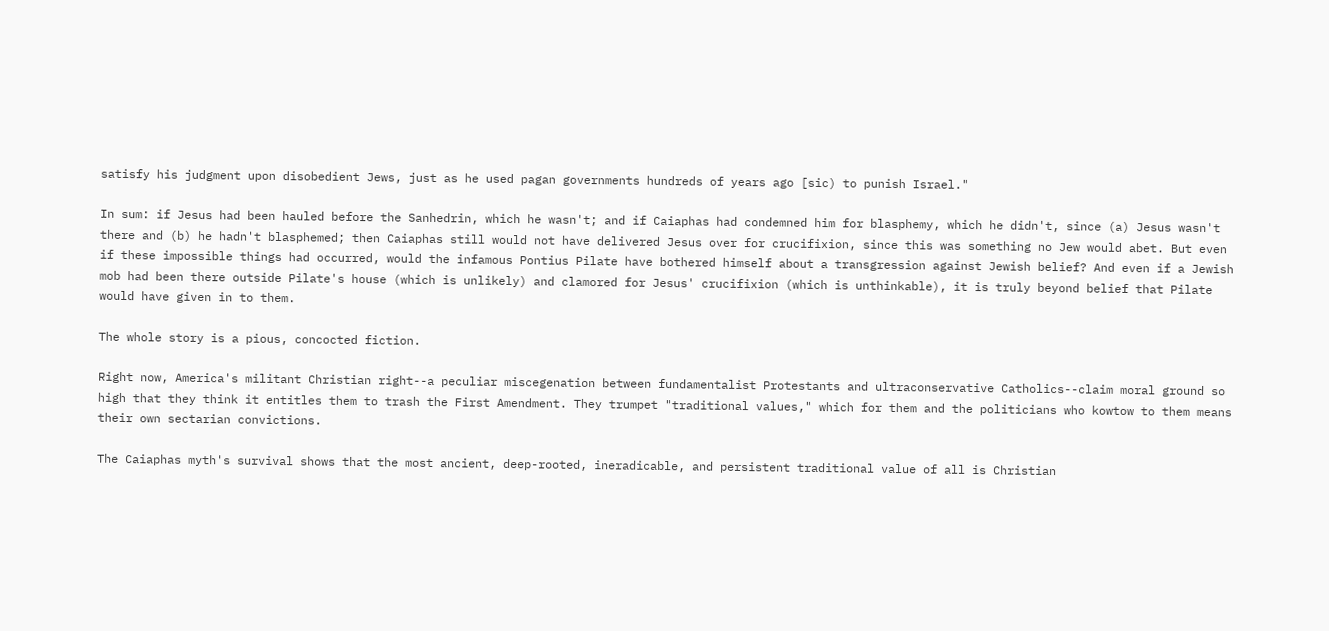satisfy his judgment upon disobedient Jews, just as he used pagan governments hundreds of years ago [sic) to punish Israel."

In sum: if Jesus had been hauled before the Sanhedrin, which he wasn't; and if Caiaphas had condemned him for blasphemy, which he didn't, since (a) Jesus wasn't there and (b) he hadn't blasphemed; then Caiaphas still would not have delivered Jesus over for crucifixion, since this was something no Jew would abet. But even if these impossible things had occurred, would the infamous Pontius Pilate have bothered himself about a transgression against Jewish belief? And even if a Jewish mob had been there outside Pilate's house (which is unlikely) and clamored for Jesus' crucifixion (which is unthinkable), it is truly beyond belief that Pilate would have given in to them.

The whole story is a pious, concocted fiction.

Right now, America's militant Christian right--a peculiar miscegenation between fundamentalist Protestants and ultraconservative Catholics--claim moral ground so high that they think it entitles them to trash the First Amendment. They trumpet "traditional values," which for them and the politicians who kowtow to them means their own sectarian convictions.

The Caiaphas myth's survival shows that the most ancient, deep-rooted, ineradicable, and persistent traditional value of all is Christian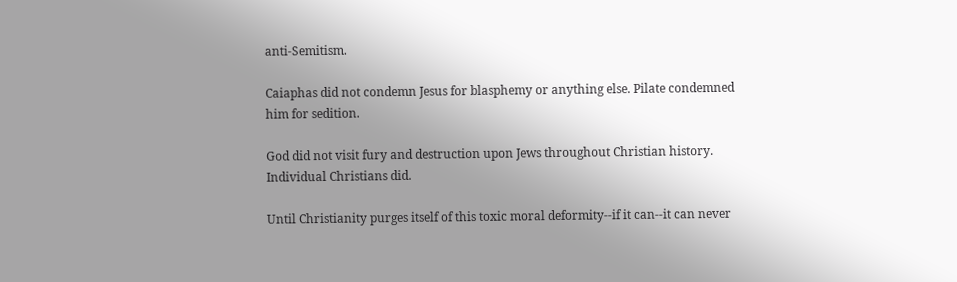anti-Semitism.

Caiaphas did not condemn Jesus for blasphemy or anything else. Pilate condemned him for sedition.

God did not visit fury and destruction upon Jews throughout Christian history. Individual Christians did.

Until Christianity purges itself of this toxic moral deformity--if it can--it can never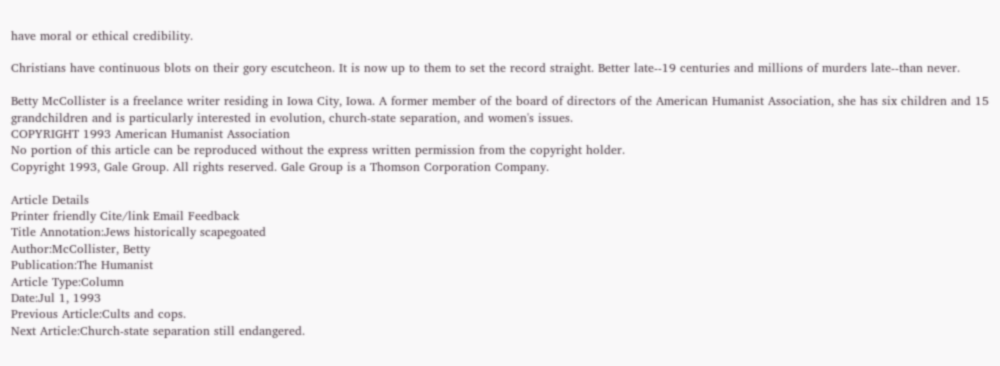have moral or ethical credibility.

Christians have continuous blots on their gory escutcheon. It is now up to them to set the record straight. Better late--19 centuries and millions of murders late--than never.

Betty McCollister is a freelance writer residing in Iowa City, Iowa. A former member of the board of directors of the American Humanist Association, she has six children and 15 grandchildren and is particularly interested in evolution, church-state separation, and women's issues.
COPYRIGHT 1993 American Humanist Association
No portion of this article can be reproduced without the express written permission from the copyright holder.
Copyright 1993, Gale Group. All rights reserved. Gale Group is a Thomson Corporation Company.

Article Details
Printer friendly Cite/link Email Feedback
Title Annotation:Jews historically scapegoated
Author:McCollister, Betty
Publication:The Humanist
Article Type:Column
Date:Jul 1, 1993
Previous Article:Cults and cops.
Next Article:Church-state separation still endangered.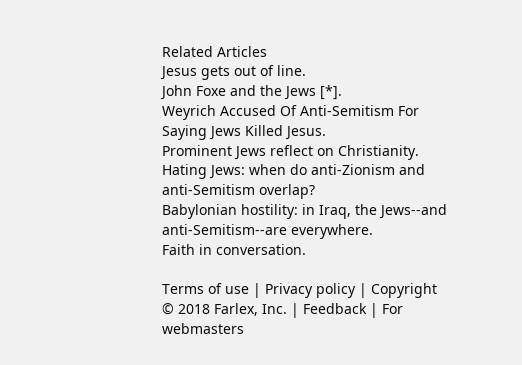Related Articles
Jesus gets out of line.
John Foxe and the Jews [*].
Weyrich Accused Of Anti-Semitism For Saying Jews Killed Jesus.
Prominent Jews reflect on Christianity.
Hating Jews: when do anti-Zionism and anti-Semitism overlap?
Babylonian hostility: in Iraq, the Jews--and anti-Semitism--are everywhere.
Faith in conversation.

Terms of use | Privacy policy | Copyright © 2018 Farlex, Inc. | Feedback | For webmasters